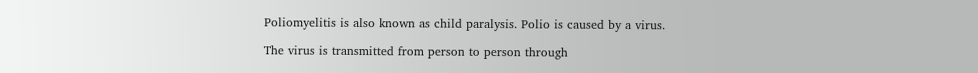Poliomyelitis is also known as child paralysis. Polio is caused by a virus.

The virus is transmitted from person to person through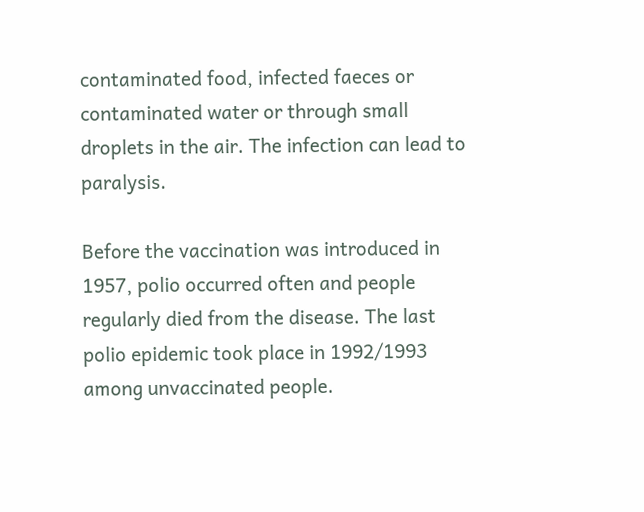contaminated food, infected faeces or contaminated water or through small droplets in the air. The infection can lead to paralysis.

Before the vaccination was introduced in 1957, polio occurred often and people regularly died from the disease. The last polio epidemic took place in 1992/1993 among unvaccinated people.